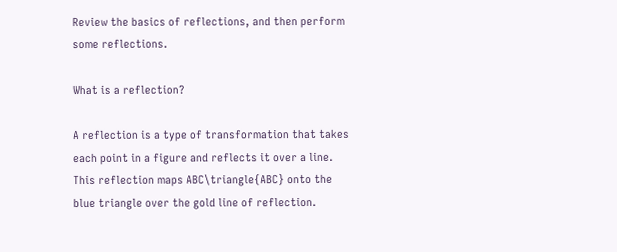Review the basics of reflections, and then perform some reflections.

What is a reflection?

A reflection is a type of transformation that takes each point in a figure and reflects it over a line.
This reflection maps ABC\triangle{ABC} onto the blue triangle over the gold line of reflection.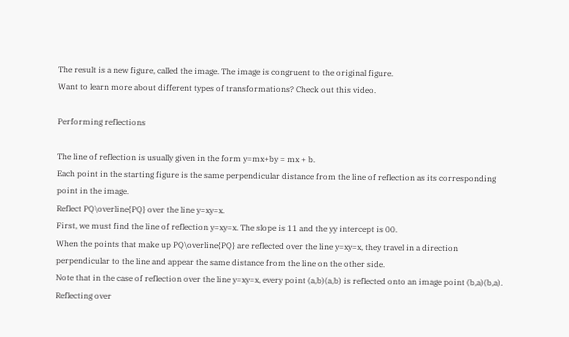The result is a new figure, called the image. The image is congruent to the original figure.
Want to learn more about different types of transformations? Check out this video.

Performing reflections

The line of reflection is usually given in the form y=mx+by = mx + b.
Each point in the starting figure is the same perpendicular distance from the line of reflection as its corresponding point in the image.
Reflect PQ\overline{PQ} over the line y=xy=x.
First, we must find the line of reflection y=xy=x. The slope is 11 and the yy intercept is 00.
When the points that make up PQ\overline{PQ} are reflected over the line y=xy=x, they travel in a direction perpendicular to the line and appear the same distance from the line on the other side.
Note that in the case of reflection over the line y=xy=x, every point (a,b)(a,b) is reflected onto an image point (b,a)(b,a).
Reflecting over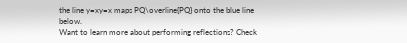the line y=xy=x maps PQ\overline{PQ} onto the blue line below.
Want to learn more about performing reflections? Check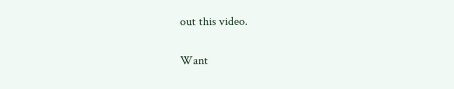out this video.


Want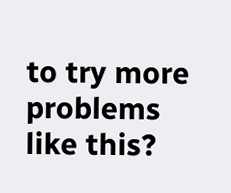to try more problems like this?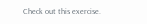Check out this exercise.